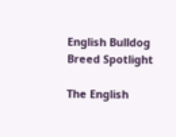English Bulldog Breed Spotlight

The English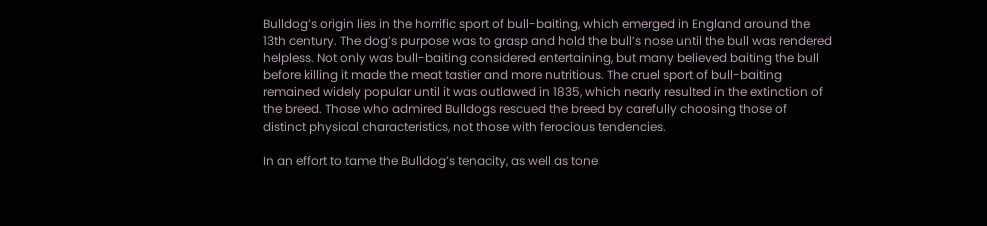Bulldog’s origin lies in the horrific sport of bull-baiting, which emerged in England around the 13th century. The dog’s purpose was to grasp and hold the bull’s nose until the bull was rendered helpless. Not only was bull-baiting considered entertaining, but many believed baiting the bull before killing it made the meat tastier and more nutritious. The cruel sport of bull-baiting remained widely popular until it was outlawed in 1835, which nearly resulted in the extinction of the breed. Those who admired Bulldogs rescued the breed by carefully choosing those of distinct physical characteristics, not those with ferocious tendencies.

In an effort to tame the Bulldog’s tenacity, as well as tone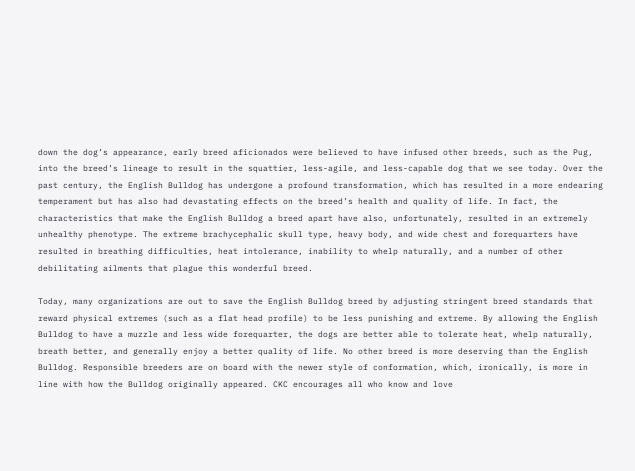down the dog’s appearance, early breed aficionados were believed to have infused other breeds, such as the Pug, into the breed’s lineage to result in the squattier, less-agile, and less-capable dog that we see today. Over the past century, the English Bulldog has undergone a profound transformation, which has resulted in a more endearing temperament but has also had devastating effects on the breed’s health and quality of life. In fact, the characteristics that make the English Bulldog a breed apart have also, unfortunately, resulted in an extremely unhealthy phenotype. The extreme brachycephalic skull type, heavy body, and wide chest and forequarters have resulted in breathing difficulties, heat intolerance, inability to whelp naturally, and a number of other debilitating ailments that plague this wonderful breed.

Today, many organizations are out to save the English Bulldog breed by adjusting stringent breed standards that reward physical extremes (such as a flat head profile) to be less punishing and extreme. By allowing the English Bulldog to have a muzzle and less wide forequarter, the dogs are better able to tolerate heat, whelp naturally, breath better, and generally enjoy a better quality of life. No other breed is more deserving than the English Bulldog. Responsible breeders are on board with the newer style of conformation, which, ironically, is more in line with how the Bulldog originally appeared. CKC encourages all who know and love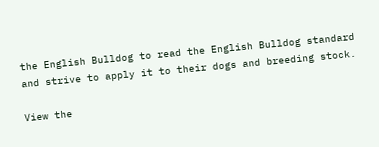the English Bulldog to read the English Bulldog standard and strive to apply it to their dogs and breeding stock.

View the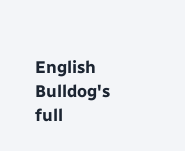English Bulldog's full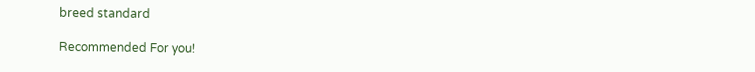breed standard

Recommended For you!